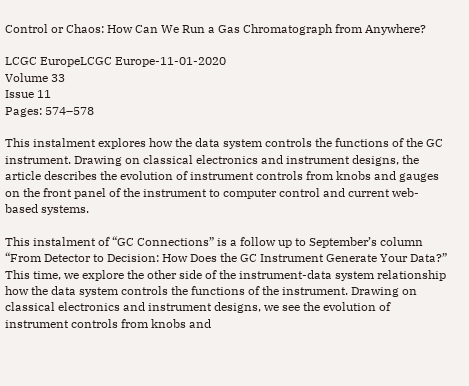Control or Chaos: How Can We Run a Gas Chromatograph from Anywhere?

LCGC EuropeLCGC Europe-11-01-2020
Volume 33
Issue 11
Pages: 574–578

This instalment explores how the data system controls the functions of the GC instrument. Drawing on classical electronics and instrument designs, the article describes the evolution of instrument controls from knobs and gauges on the front panel of the instrument to computer control and current web-based systems.

This instalment of “GC Connections” is a follow up to September’s column “From Detector to Decision: How Does the GC Instrument Generate Your Data?” This time, we explore the other side of the instrument-data system relationship how the data system controls the functions of the instrument. Drawing on classical electronics and instrument designs, we see the evolution of instrument controls from knobs and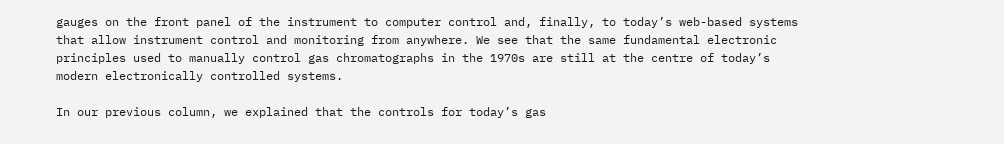gauges on the front panel of the instrument to computer control and, finally, to today’s web-based systems that allow instrument control and monitoring from anywhere. We see that the same fundamental electronic principles used to manually control gas chromatographs in the 1970s are still at the centre of today’s modern electronically controlled systems.

In our previous column, we explained that the controls for today’s gas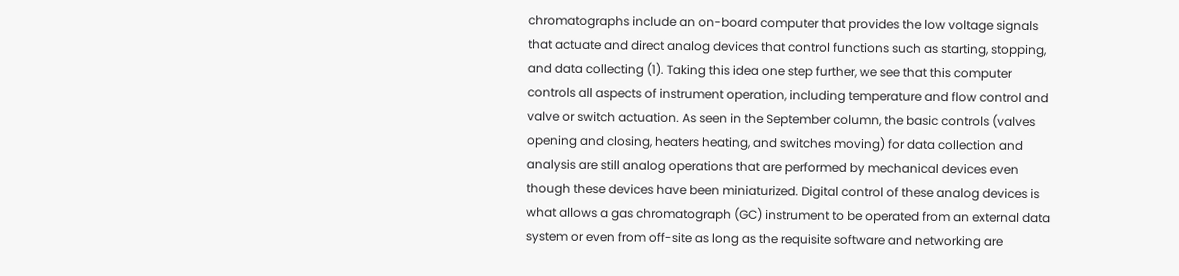chromatographs include an on-board computer that provides the low voltage signals that actuate and direct analog devices that control functions such as starting, stopping, and data collecting (1). Taking this idea one step further, we see that this computer controls all aspects of instrument operation, including temperature and flow control and valve or switch actuation. As seen in the September column, the basic controls (valves opening and closing, heaters heating, and switches moving) for data collection and analysis are still analog operations that are performed by mechanical devices even though these devices have been miniaturized. Digital control of these analog devices is what allows a gas chromatograph (GC) instrument to be operated from an external data system or even from off-site as long as the requisite software and networking are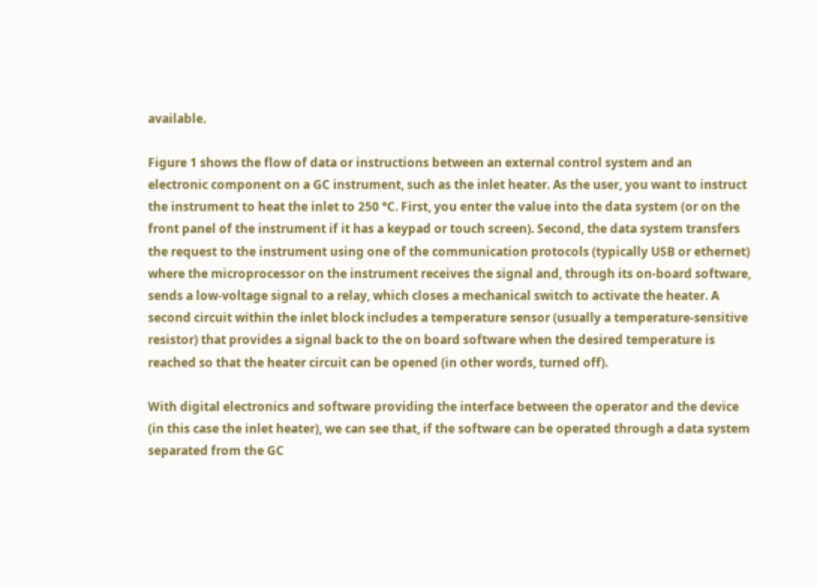available.

Figure 1 shows the flow of data or instructions between an external control system and an electronic component on a GC instrument, such as the inlet heater. As the user, you want to instruct the instrument to heat the inlet to 250 °C. First, you enter the value into the data system (or on the front panel of the instrument if it has a keypad or touch screen). Second, the data system transfers the request to the instrument using one of the communication protocols (typically USB or ethernet) where the microprocessor on the instrument receives the signal and, through its on-board software, sends a low-voltage signal to a relay, which closes a mechanical switch to activate the heater. A second circuit within the inlet block includes a temperature sensor (usually a temperature-sensitive resistor) that provides a signal back to the on board software when the desired temperature is reached so that the heater circuit can be opened (in other words, turned off).

With digital electronics and software providing the interface between the operator and the device (in this case the inlet heater), we can see that, if the software can be operated through a data system separated from the GC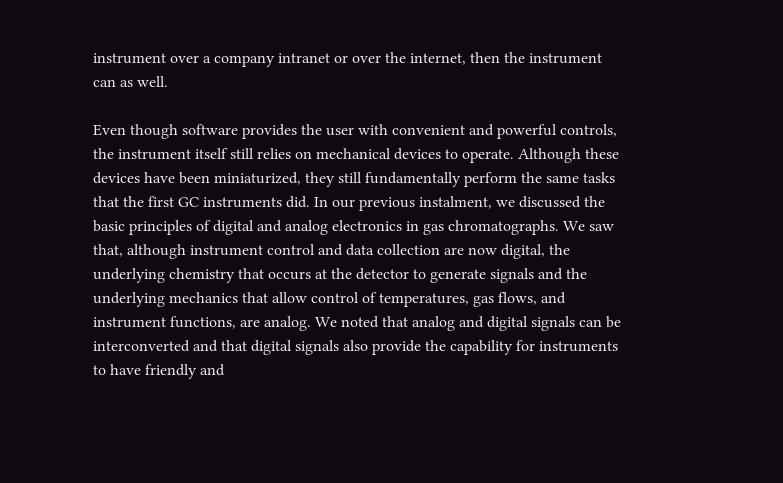instrument over a company intranet or over the internet, then the instrument can as well.

Even though software provides the user with convenient and powerful controls, the instrument itself still relies on mechanical devices to operate. Although these devices have been miniaturized, they still fundamentally perform the same tasks that the first GC instruments did. In our previous instalment, we discussed the basic principles of digital and analog electronics in gas chromatographs. We saw that, although instrument control and data collection are now digital, the underlying chemistry that occurs at the detector to generate signals and the underlying mechanics that allow control of temperatures, gas flows, and instrument functions, are analog. We noted that analog and digital signals can be interconverted and that digital signals also provide the capability for instruments to have friendly and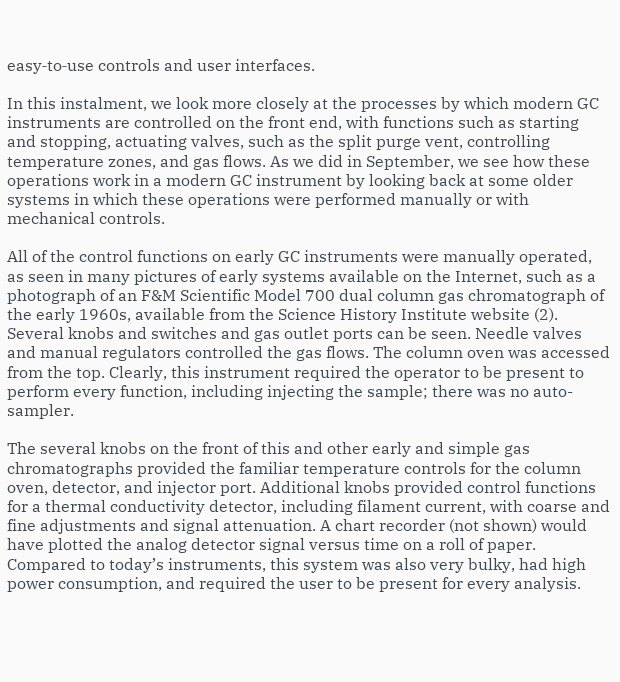easy‑to‑use controls and user interfaces.

In this instalment, we look more closely at the processes by which modern GC instruments are controlled on the front end, with functions such as starting and stopping, actuating valves, such as the split purge vent, controlling temperature zones, and gas flows. As we did in September, we see how these operations work in a modern GC instrument by looking back at some older systems in which these operations were performed manually or with mechanical controls.

All of the control functions on early GC instruments were manually operated, as seen in many pictures of early systems available on the Internet, such as a photograph of an F&M Scientific Model 700 dual column gas chromatograph of the early 1960s, available from the Science History Institute website (2). Several knobs and switches and gas outlet ports can be seen. Needle valves and manual regulators controlled the gas flows. The column oven was accessed from the top. Clearly, this instrument required the operator to be present to perform every function, including injecting the sample; there was no auto-sampler.

The several knobs on the front of this and other early and simple gas chromatographs provided the familiar temperature controls for the column oven, detector, and injector port. Additional knobs provided control functions for a thermal conductivity detector, including filament current, with coarse and fine adjustments and signal attenuation. A chart recorder (not shown) would have plotted the analog detector signal versus time on a roll of paper. Compared to today’s instruments, this system was also very bulky, had high power consumption, and required the user to be present for every analysis.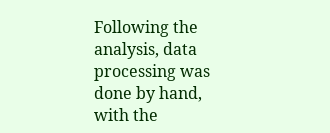Following the analysis, data processing was done by hand, with the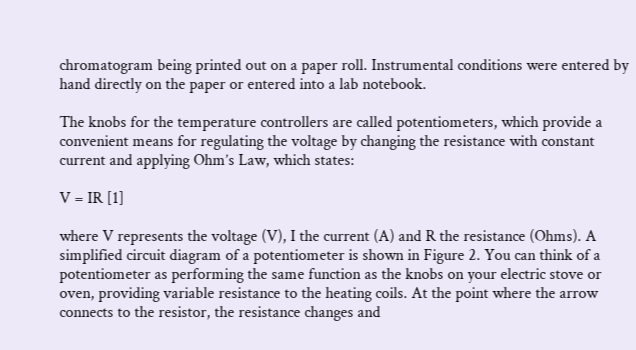chromatogram being printed out on a paper roll. Instrumental conditions were entered by hand directly on the paper or entered into a lab notebook.

The knobs for the temperature controllers are called potentiometers, which provide a convenient means for regulating the voltage by changing the resistance with constant current and applying Ohm’s Law, which states:

V = IR [1]

where V represents the voltage (V), I the current (A) and R the resistance (Ohms). A simplified circuit diagram of a potentiometer is shown in Figure 2. You can think of a potentiometer as performing the same function as the knobs on your electric stove or oven, providing variable resistance to the heating coils. At the point where the arrow connects to the resistor, the resistance changes and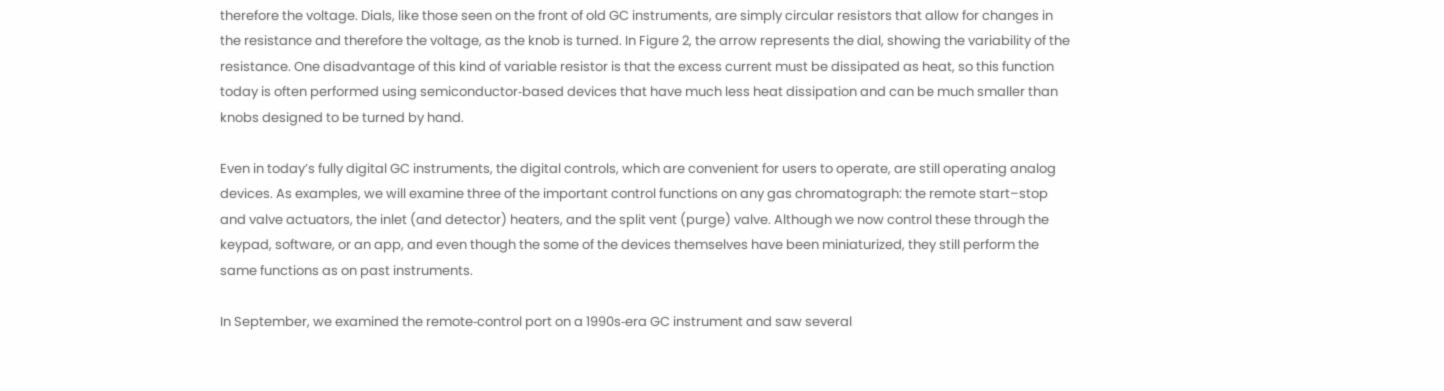therefore the voltage. Dials, like those seen on the front of old GC instruments, are simply circular resistors that allow for changes in the resistance and therefore the voltage, as the knob is turned. In Figure 2, the arrow represents the dial, showing the variability of the resistance. One disadvantage of this kind of variable resistor is that the excess current must be dissipated as heat, so this function today is often performed using semiconductor‑based devices that have much less heat dissipation and can be much smaller than knobs designed to be turned by hand.

Even in today’s fully digital GC instruments, the digital controls, which are convenient for users to operate, are still operating analog devices. As examples, we will examine three of the important control functions on any gas chromatograph: the remote start–stop and valve actuators, the inlet (and detector) heaters, and the split vent (purge) valve. Although we now control these through the keypad, software, or an app, and even though the some of the devices themselves have been miniaturized, they still perform the same functions as on past instruments.

In September, we examined the remote‑control port on a 1990s‑era GC instrument and saw several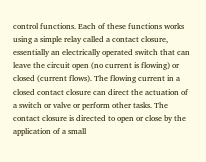control functions. Each of these functions works using a simple relay called a contact closure, essentially an electrically operated switch that can leave the circuit open (no current is flowing) or closed (current flows). The flowing current in a closed contact closure can direct the actuation of a switch or valve or perform other tasks. The contact closure is directed to open or close by the application of a small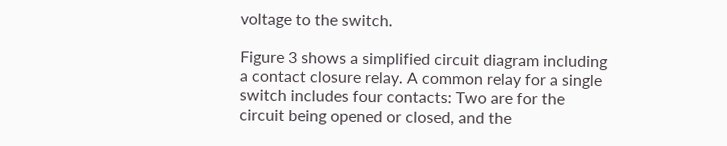voltage to the switch.

Figure 3 shows a simplified circuit diagram including a contact closure relay. A common relay for a single switch includes four contacts: Two are for the circuit being opened or closed, and the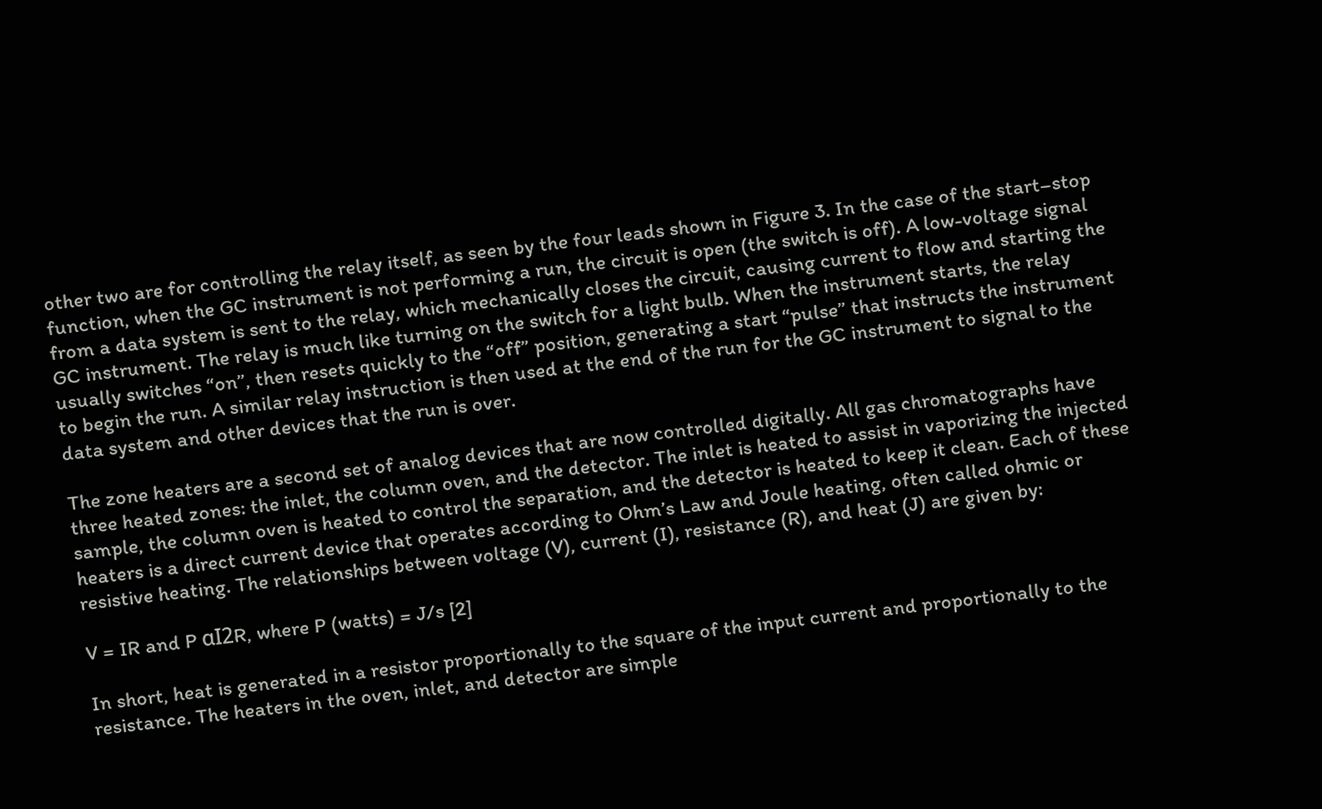other two are for controlling the relay itself, as seen by the four leads shown in Figure 3. In the case of the start–stop function, when the GC instrument is not performing a run, the circuit is open (the switch is off). A low-voltage signal from a data system is sent to the relay, which mechanically closes the circuit, causing current to flow and starting the GC instrument. The relay is much like turning on the switch for a light bulb. When the instrument starts, the relay usually switches “on”, then resets quickly to the “off” position, generating a start “pulse” that instructs the instrument to begin the run. A similar relay instruction is then used at the end of the run for the GC instrument to signal to the data system and other devices that the run is over.

The zone heaters are a second set of analog devices that are now controlled digitally. All gas chromatographs have three heated zones: the inlet, the column oven, and the detector. The inlet is heated to assist in vaporizing the injected sample, the column oven is heated to control the separation, and the detector is heated to keep it clean. Each of these heaters is a direct current device that operates according to Ohm’s Law and Joule heating, often called ohmic or resistive heating. The relationships between voltage (V), current (I), resistance (R), and heat (J) are given by:

V = IR and P αI2R, where P (watts) = J/s [2]

In short, heat is generated in a resistor proportionally to the square of the input current and proportionally to the resistance. The heaters in the oven, inlet, and detector are simple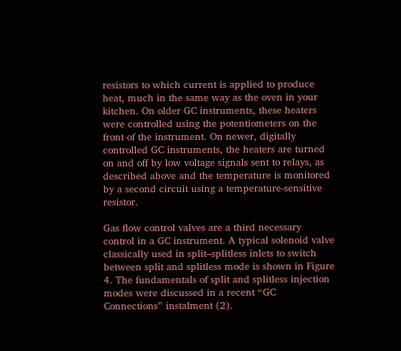resistors to which current is applied to produce heat, much in the same way as the oven in your kitchen. On older GC instruments, these heaters were controlled using the potentiometers on the front of the instrument. On newer, digitally controlled GC instruments, the heaters are turned on and off by low voltage signals sent to relays, as described above and the temperature is monitored by a second circuit using a temperature-sensitive resistor.

Gas flow control valves are a third necessary control in a GC instrument. A typical solenoid valve classically used in split–splitless inlets to switch between split and splitless mode is shown in Figure 4. The fundamentals of split and splitless injection modes were discussed in a recent “GC Connections” instalment (2).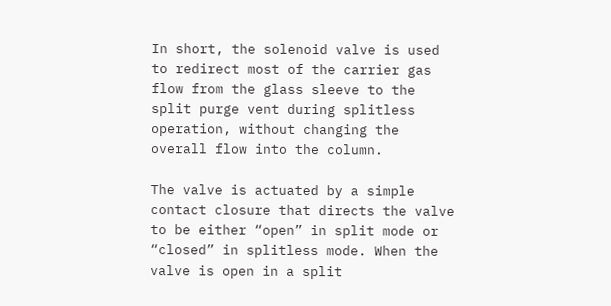In short, the solenoid valve is used to redirect most of the carrier gas flow from the glass sleeve to the split purge vent during splitless operation, without changing the overall flow into the column.

The valve is actuated by a simple contact closure that directs the valve to be either “open” in split mode or “closed” in splitless mode. When the valve is open in a split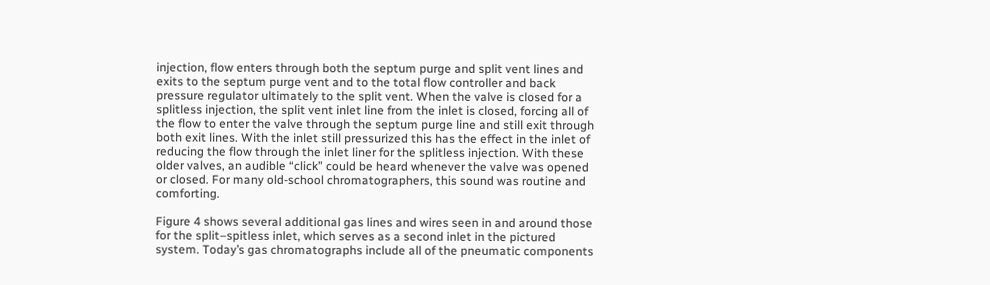injection, flow enters through both the septum purge and split vent lines and exits to the septum purge vent and to the total flow controller and back pressure regulator ultimately to the split vent. When the valve is closed for a splitless injection, the split vent inlet line from the inlet is closed, forcing all of the flow to enter the valve through the septum purge line and still exit through both exit lines. With the inlet still pressurized this has the effect in the inlet of reducing the flow through the inlet liner for the splitless injection. With these older valves, an audible “click” could be heard whenever the valve was opened or closed. For many old-school chromatographers, this sound was routine and comforting.

Figure 4 shows several additional gas lines and wires seen in and around those for the split–spitless inlet, which serves as a second inlet in the pictured system. Today’s gas chromatographs include all of the pneumatic components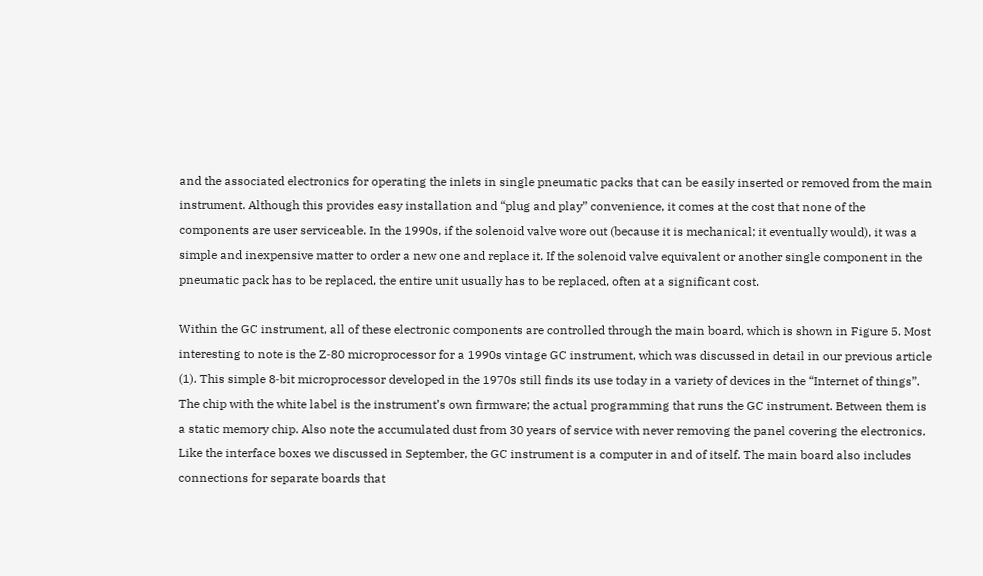and the associated electronics for operating the inlets in single pneumatic packs that can be easily inserted or removed from the main instrument. Although this provides easy installation and “plug and play” convenience, it comes at the cost that none of the components are user serviceable. In the 1990s, if the solenoid valve wore out (because it is mechanical; it eventually would), it was a simple and inexpensive matter to order a new one and replace it. If the solenoid valve equivalent or another single component in the pneumatic pack has to be replaced, the entire unit usually has to be replaced, often at a significant cost.

Within the GC instrument, all of these electronic components are controlled through the main board, which is shown in Figure 5. Most interesting to note is the Z‑80 microprocessor for a 1990s vintage GC instrument, which was discussed in detail in our previous article (1). This simple 8‑bit microprocessor developed in the 1970s still finds its use today in a variety of devices in the “Internet of things”. The chip with the white label is the instrument’s own firmware; the actual programming that runs the GC instrument. Between them is a static memory chip. Also note the accumulated dust from 30 years of service with never removing the panel covering the electronics. Like the interface boxes we discussed in September, the GC instrument is a computer in and of itself. The main board also includes connections for separate boards that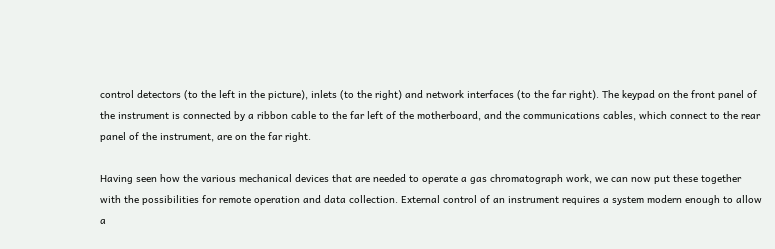control detectors (to the left in the picture), inlets (to the right) and network interfaces (to the far right). The keypad on the front panel of the instrument is connected by a ribbon cable to the far left of the motherboard, and the communications cables, which connect to the rear panel of the instrument, are on the far right.

Having seen how the various mechanical devices that are needed to operate a gas chromatograph work, we can now put these together with the possibilities for remote operation and data collection. External control of an instrument requires a system modern enough to allow a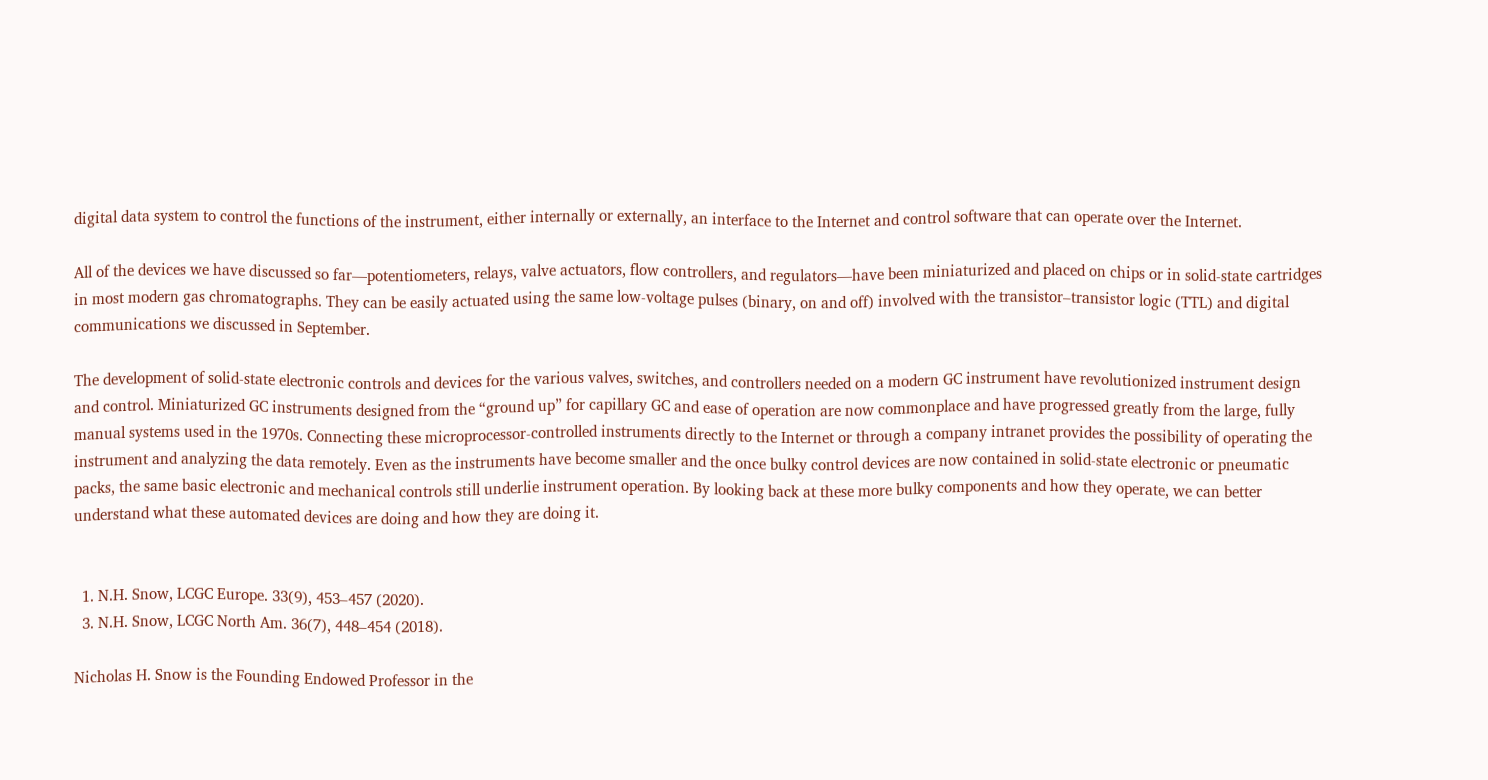digital data system to control the functions of the instrument, either internally or externally, an interface to the Internet and control software that can operate over the Internet.

All of the devices we have discussed so far—potentiometers, relays, valve actuators, flow controllers, and regulators—have been miniaturized and placed on chips or in solid-state cartridges in most modern gas chromatographs. They can be easily actuated using the same low-voltage pulses (binary, on and off) involved with the transistor–transistor logic (TTL) and digital communications we discussed in September.

The development of solid-state electronic controls and devices for the various valves, switches, and controllers needed on a modern GC instrument have revolutionized instrument design and control. Miniaturized GC instruments designed from the “ground up” for capillary GC and ease of operation are now commonplace and have progressed greatly from the large, fully manual systems used in the 1970s. Connecting these microprocessor‑controlled instruments directly to the Internet or through a company intranet provides the possibility of operating the instrument and analyzing the data remotely. Even as the instruments have become smaller and the once bulky control devices are now contained in solid-state electronic or pneumatic packs, the same basic electronic and mechanical controls still underlie instrument operation. By looking back at these more bulky components and how they operate, we can better understand what these automated devices are doing and how they are doing it.


  1. N.H. Snow, LCGC Europe. 33(9), 453–457 (2020).
  3. N.H. Snow, LCGC North Am. 36(7), 448–454 (2018).

Nicholas H. Snow is the Founding Endowed Professor in the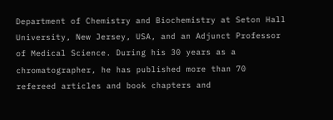Department of Chemistry and Biochemistry at Seton Hall University, New Jersey, USA, and an Adjunct Professor of Medical Science. During his 30 years as a chromatographer, he has published more than 70 refereed articles and book chapters and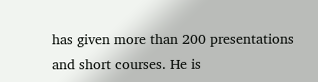has given more than 200 presentations and short courses. He is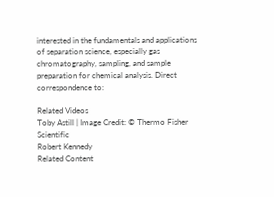interested in the fundamentals and applications of separation science, especially gas chromatography, sampling, and sample preparation for chemical analysis. Direct correspondence to:

Related Videos
Toby Astill | Image Credit: © Thermo Fisher Scientific
Robert Kennedy
Related Content